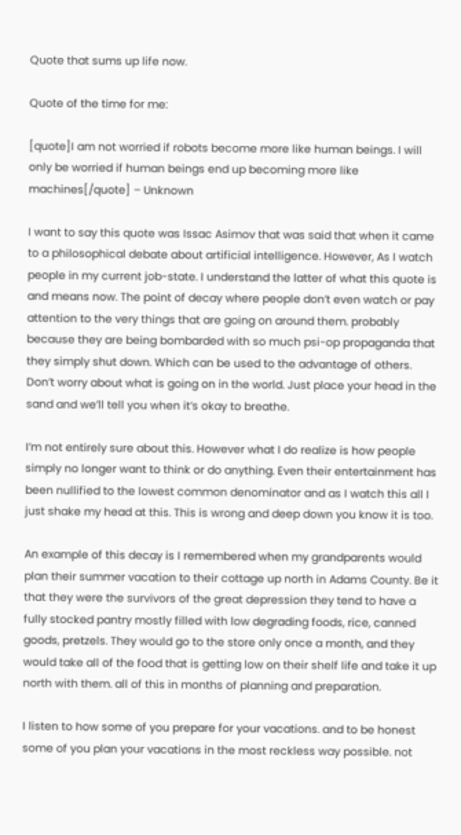Quote that sums up life now.

Quote of the time for me:

[quote]I am not worried if robots become more like human beings. I will only be worried if human beings end up becoming more like machines[/quote] – Unknown

I want to say this quote was Issac Asimov that was said that when it came to a philosophical debate about artificial intelligence. However, As I watch people in my current job-state. I understand the latter of what this quote is and means now. The point of decay where people don’t even watch or pay attention to the very things that are going on around them. probably because they are being bombarded with so much psi-op propaganda that they simply shut down. Which can be used to the advantage of others. Don’t worry about what is going on in the world. Just place your head in the sand and we’ll tell you when it’s okay to breathe.

I’m not entirely sure about this. However what I do realize is how people simply no longer want to think or do anything. Even their entertainment has been nullified to the lowest common denominator and as I watch this all I just shake my head at this. This is wrong and deep down you know it is too.

An example of this decay is I remembered when my grandparents would plan their summer vacation to their cottage up north in Adams County. Be it that they were the survivors of the great depression they tend to have a fully stocked pantry mostly filled with low degrading foods, rice, canned goods, pretzels. They would go to the store only once a month, and they would take all of the food that is getting low on their shelf life and take it up north with them. all of this in months of planning and preparation.

I listen to how some of you prepare for your vacations. and to be honest some of you plan your vacations in the most reckless way possible. not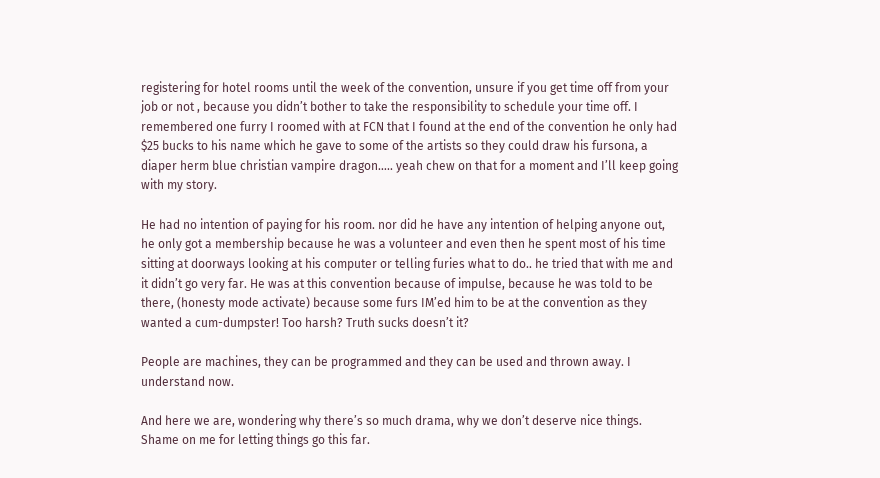registering for hotel rooms until the week of the convention, unsure if you get time off from your job or not , because you didn’t bother to take the responsibility to schedule your time off. I remembered one furry I roomed with at FCN that I found at the end of the convention he only had $25 bucks to his name which he gave to some of the artists so they could draw his fursona, a diaper herm blue christian vampire dragon….. yeah chew on that for a moment and I’ll keep going with my story.

He had no intention of paying for his room. nor did he have any intention of helping anyone out, he only got a membership because he was a volunteer and even then he spent most of his time sitting at doorways looking at his computer or telling furies what to do.. he tried that with me and it didn’t go very far. He was at this convention because of impulse, because he was told to be there, (honesty mode activate) because some furs IM’ed him to be at the convention as they wanted a cum-dumpster! Too harsh? Truth sucks doesn’t it?

People are machines, they can be programmed and they can be used and thrown away. I understand now.

And here we are, wondering why there’s so much drama, why we don’t deserve nice things. Shame on me for letting things go this far.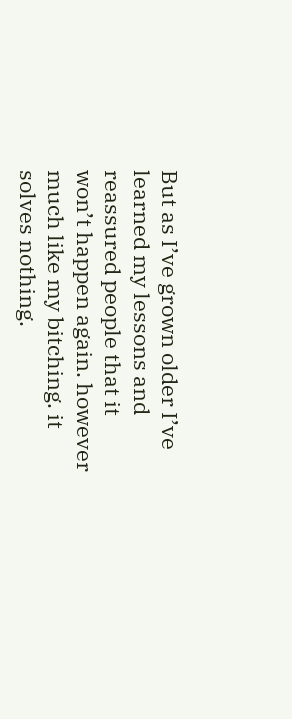But as I’ve grown older I’ve learned my lessons and reassured people that it won’t happen again. however much like my bitching. it solves nothing.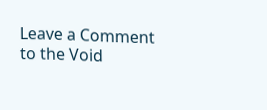Leave a Comment to the Void